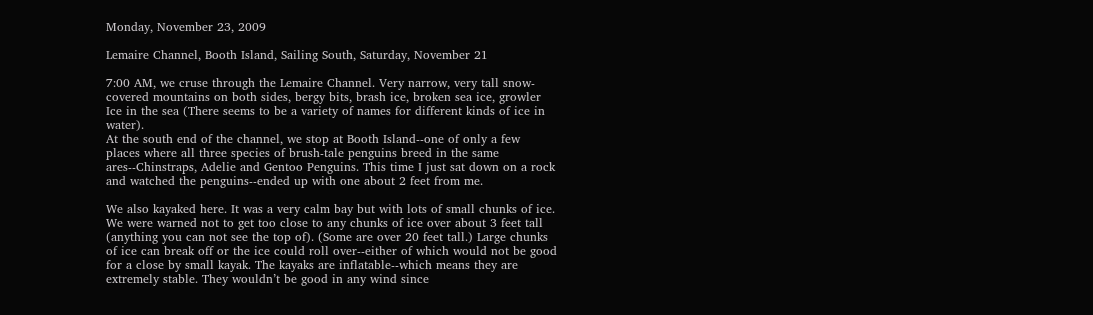Monday, November 23, 2009

Lemaire Channel, Booth Island, Sailing South, Saturday, November 21

7:00 AM, we cruse through the Lemaire Channel. Very narrow, very tall snow-covered mountains on both sides, bergy bits, brash ice, broken sea ice, growler Ice in the sea (There seems to be a variety of names for different kinds of ice in water).
At the south end of the channel, we stop at Booth Island--one of only a few places where all three species of brush-tale penguins breed in the same ares--Chinstraps, Adelie and Gentoo Penguins. This time I just sat down on a rock and watched the penguins--ended up with one about 2 feet from me.

We also kayaked here. It was a very calm bay but with lots of small chunks of ice. We were warned not to get too close to any chunks of ice over about 3 feet tall (anything you can not see the top of). (Some are over 20 feet tall.) Large chunks of ice can break off or the ice could roll over--either of which would not be good for a close by small kayak. The kayaks are inflatable--which means they are extremely stable. They wouldn’t be good in any wind since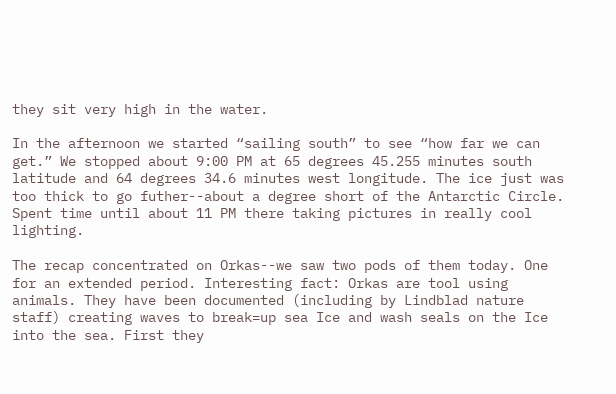they sit very high in the water.

In the afternoon we started “sailing south” to see “how far we can get.” We stopped about 9:00 PM at 65 degrees 45.255 minutes south latitude and 64 degrees 34.6 minutes west longitude. The ice just was too thick to go futher--about a degree short of the Antarctic Circle. Spent time until about 11 PM there taking pictures in really cool lighting.

The recap concentrated on Orkas--we saw two pods of them today. One for an extended period. Interesting fact: Orkas are tool using animals. They have been documented (including by Lindblad nature staff) creating waves to break=up sea Ice and wash seals on the Ice into the sea. First they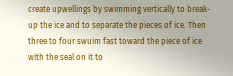create upwellings by swimming vertically to break-up the ice and to separate the pieces of ice. Then three to four swuim fast toward the piece of ice with the seal on it to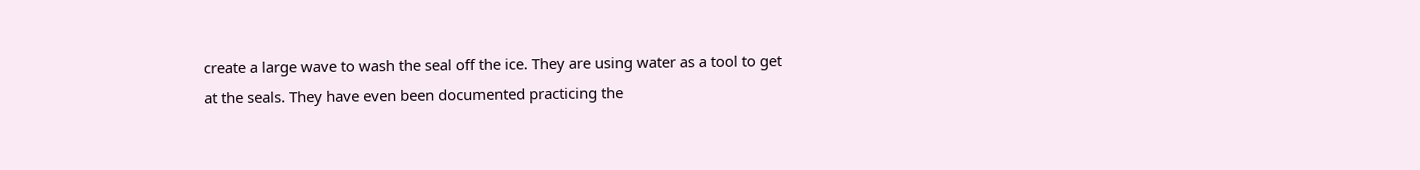create a large wave to wash the seal off the ice. They are using water as a tool to get at the seals. They have even been documented practicing the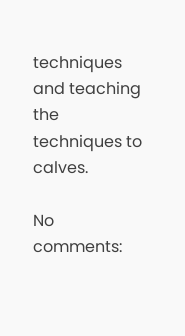techniques and teaching the techniques to calves.

No comments: